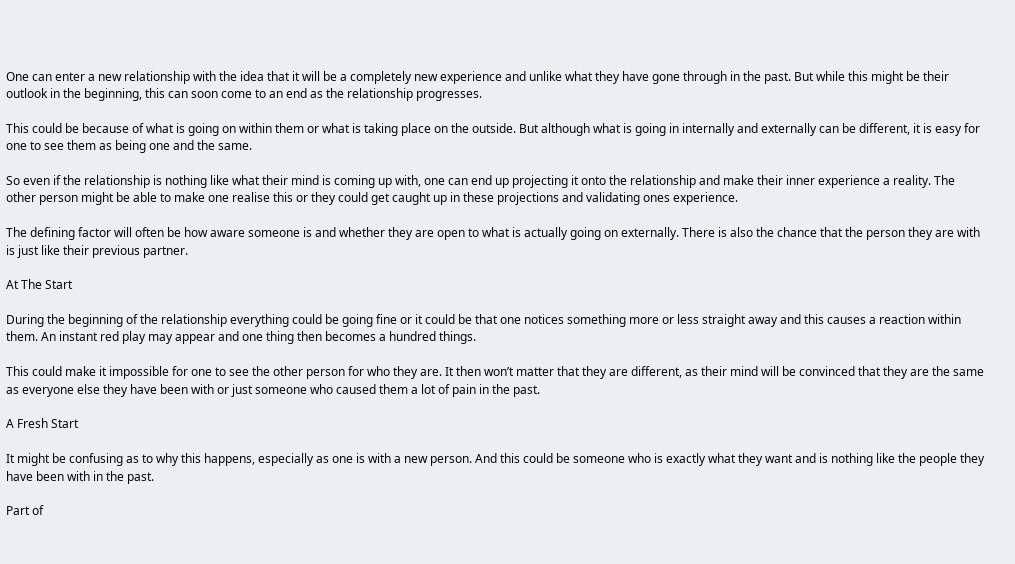One can enter a new relationship with the idea that it will be a completely new experience and unlike what they have gone through in the past. But while this might be their outlook in the beginning, this can soon come to an end as the relationship progresses.

This could be because of what is going on within them or what is taking place on the outside. But although what is going in internally and externally can be different, it is easy for one to see them as being one and the same.

So even if the relationship is nothing like what their mind is coming up with, one can end up projecting it onto the relationship and make their inner experience a reality. The other person might be able to make one realise this or they could get caught up in these projections and validating ones experience.

The defining factor will often be how aware someone is and whether they are open to what is actually going on externally. There is also the chance that the person they are with is just like their previous partner.

At The Start

During the beginning of the relationship everything could be going fine or it could be that one notices something more or less straight away and this causes a reaction within them. An instant red play may appear and one thing then becomes a hundred things.

This could make it impossible for one to see the other person for who they are. It then won’t matter that they are different, as their mind will be convinced that they are the same as everyone else they have been with or just someone who caused them a lot of pain in the past.

A Fresh Start

It might be confusing as to why this happens, especially as one is with a new person. And this could be someone who is exactly what they want and is nothing like the people they have been with in the past.

Part of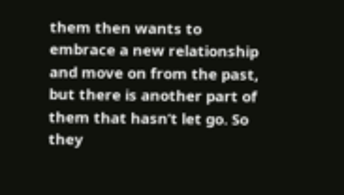them then wants to embrace a new relationship and move on from the past, but there is another part of them that hasn’t let go. So they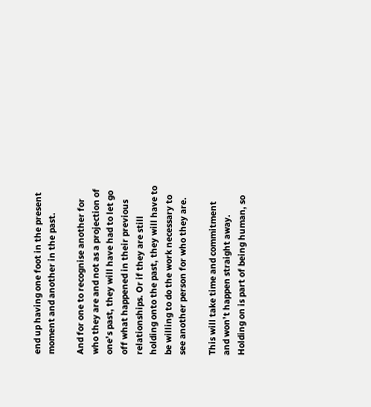end up having one foot in the present moment and another in the past.

And for one to recognise another for who they are and not as a projection of one’s past, they will have had to let go off what happened in their previous relationships. Or if they are still holding onto the past, they will have to be willing to do the work necessary to see another person for who they are.

This will take time and commitment and won’t happen straight away. Holding on is part of being human, so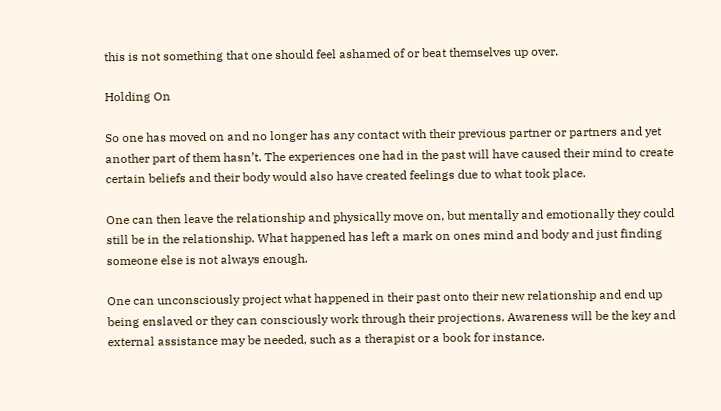this is not something that one should feel ashamed of or beat themselves up over.

Holding On

So one has moved on and no longer has any contact with their previous partner or partners and yet another part of them hasn’t. The experiences one had in the past will have caused their mind to create certain beliefs and their body would also have created feelings due to what took place.

One can then leave the relationship and physically move on, but mentally and emotionally they could still be in the relationship. What happened has left a mark on ones mind and body and just finding someone else is not always enough.

One can unconsciously project what happened in their past onto their new relationship and end up being enslaved or they can consciously work through their projections. Awareness will be the key and external assistance may be needed, such as a therapist or a book for instance.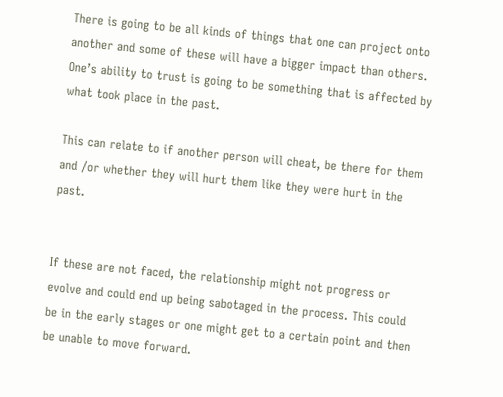There is going to be all kinds of things that one can project onto another and some of these will have a bigger impact than others. One’s ability to trust is going to be something that is affected by what took place in the past.

This can relate to if another person will cheat, be there for them and /or whether they will hurt them like they were hurt in the past.


If these are not faced, the relationship might not progress or evolve and could end up being sabotaged in the process. This could be in the early stages or one might get to a certain point and then be unable to move forward.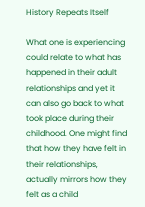History Repeats Itself

What one is experiencing could relate to what has happened in their adult relationships and yet it can also go back to what took place during their childhood. One might find that how they have felt in their relationships, actually mirrors how they felt as a child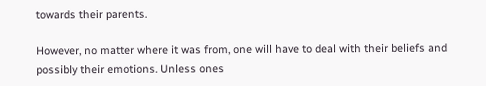towards their parents.

However, no matter where it was from, one will have to deal with their beliefs and possibly their emotions. Unless ones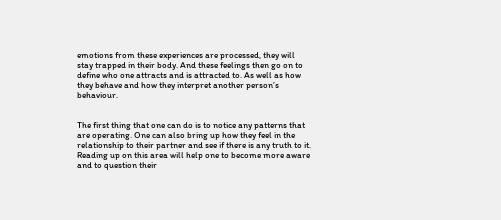emotions from these experiences are processed, they will stay trapped in their body. And these feelings then go on to define who one attracts and is attracted to. As well as how they behave and how they interpret another person’s behaviour.


The first thing that one can do is to notice any patterns that are operating. One can also bring up how they feel in the relationship to their partner and see if there is any truth to it. Reading up on this area will help one to become more aware and to question their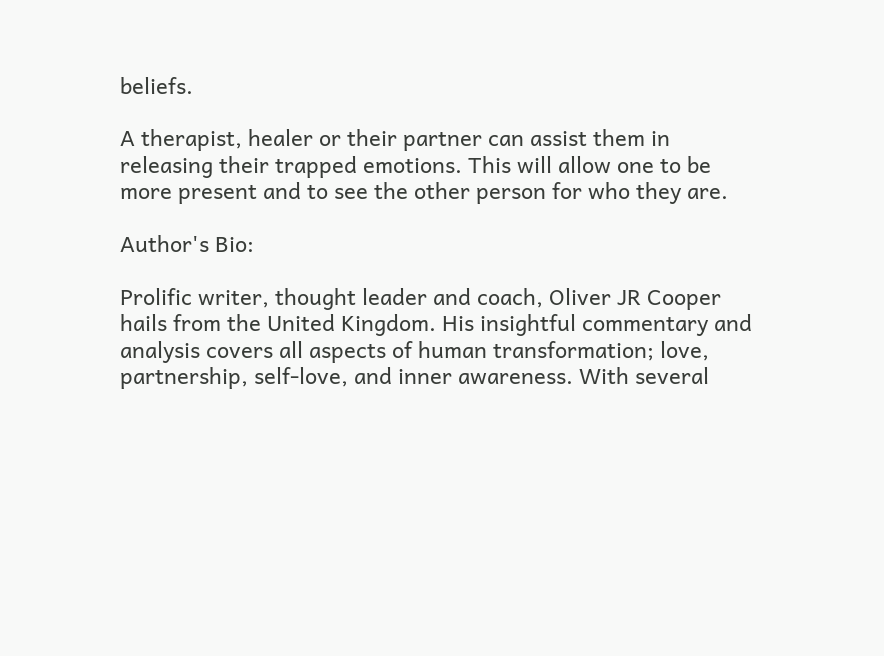beliefs.

A therapist, healer or their partner can assist them in releasing their trapped emotions. This will allow one to be more present and to see the other person for who they are.

Author's Bio:

Prolific writer, thought leader and coach, Oliver JR Cooper hails from the United Kingdom. His insightful commentary and analysis covers all aspects of human transformation; love, partnership, self-love, and inner awareness. With several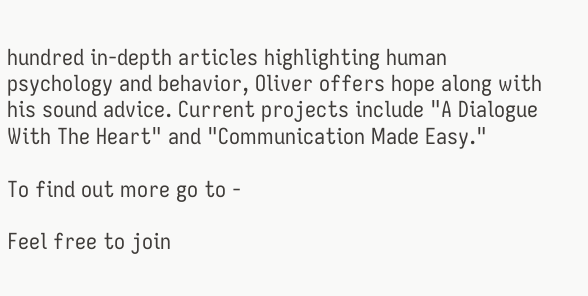hundred in-depth articles highlighting human psychology and behavior, Oliver offers hope along with his sound advice. Current projects include "A Dialogue With The Heart" and "Communication Made Easy."

To find out more go to -

Feel free to join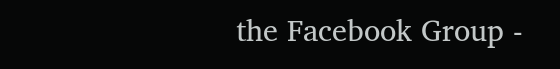the Facebook Group -